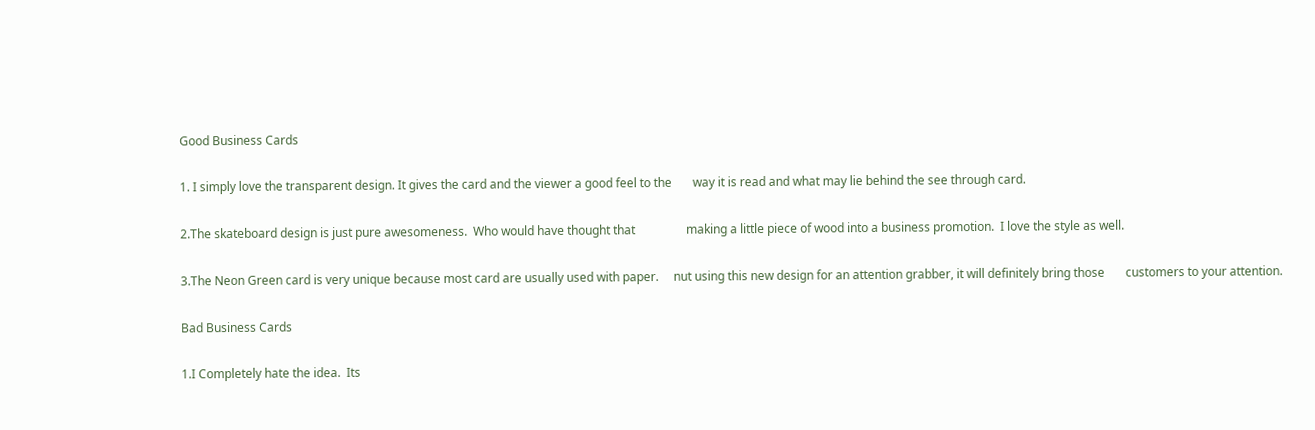Good Business Cards

1. I simply love the transparent design. It gives the card and the viewer a good feel to the       way it is read and what may lie behind the see through card.

2.The skateboard design is just pure awesomeness.  Who would have thought that                 making a little piece of wood into a business promotion.  I love the style as well.

3.The Neon Green card is very unique because most card are usually used with paper.     nut using this new design for an attention grabber, it will definitely bring those       customers to your attention.

Bad Business Cards

1.I Completely hate the idea.  Its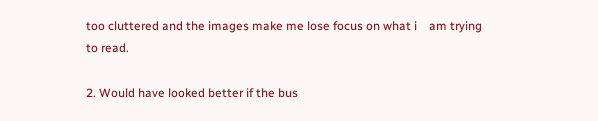too cluttered and the images make me lose focus on what i    am trying to read.

2. Would have looked better if the bus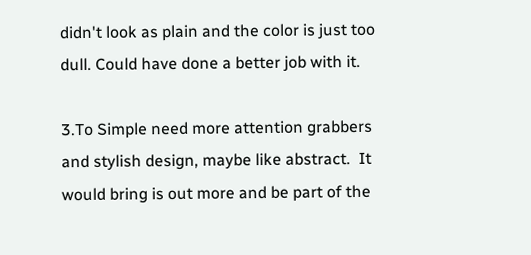didn't look as plain and the color is just too dull. Could have done a better job with it.

3.To Simple need more attention grabbers and stylish design, maybe like abstract.  It would bring is out more and be part of the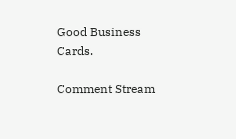Good Business Cards.

Comment Stream